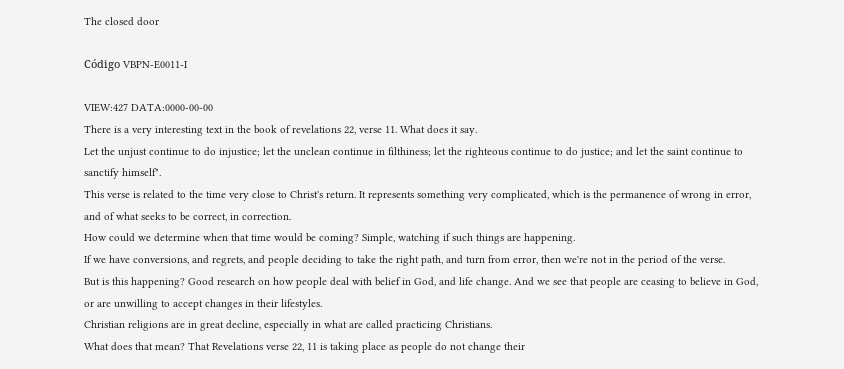The closed door

Código VBPN-E0011-I

VIEW:427 DATA:0000-00-00
There is a very interesting text in the book of revelations 22, verse 11. What does it say.
Let the unjust continue to do injustice; let the unclean continue in filthiness; let the righteous continue to do justice; and let the saint continue to sanctify himself".
This verse is related to the time very close to Christ's return. It represents something very complicated, which is the permanence of wrong in error, and of what seeks to be correct, in correction.
How could we determine when that time would be coming? Simple, watching if such things are happening.
If we have conversions, and regrets, and people deciding to take the right path, and turn from error, then we're not in the period of the verse.
But is this happening? Good research on how people deal with belief in God, and life change. And we see that people are ceasing to believe in God, or are unwilling to accept changes in their lifestyles.
Christian religions are in great decline, especially in what are called practicing Christians.
What does that mean? That Revelations verse 22, 11 is taking place as people do not change their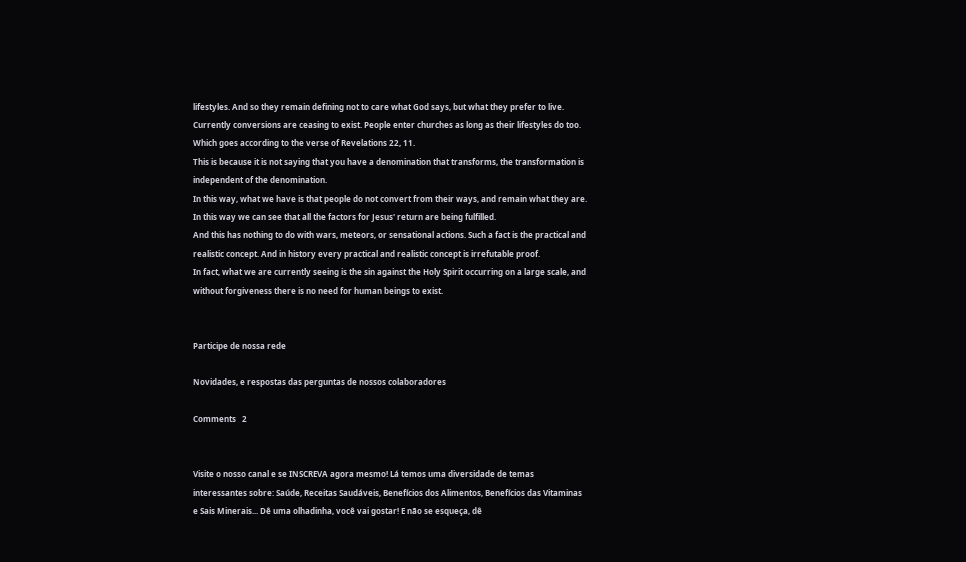lifestyles. And so they remain defining not to care what God says, but what they prefer to live.
Currently conversions are ceasing to exist. People enter churches as long as their lifestyles do too. Which goes according to the verse of Revelations 22, 11.
This is because it is not saying that you have a denomination that transforms, the transformation is independent of the denomination.
In this way, what we have is that people do not convert from their ways, and remain what they are. In this way we can see that all the factors for Jesus' return are being fulfilled.
And this has nothing to do with wars, meteors, or sensational actions. Such a fact is the practical and realistic concept. And in history every practical and realistic concept is irrefutable proof.
In fact, what we are currently seeing is the sin against the Holy Spirit occurring on a large scale, and without forgiveness there is no need for human beings to exist.


Participe de nossa rede

Novidades, e respostas das perguntas de nossos colaboradores

Comments   2


Visite o nosso canal e se INSCREVA agora mesmo! Lá temos uma diversidade de temas interessantes sobre: Saúde, Receitas Saudáveis, Benefícios dos Alimentos, Benefícios das Vitaminas e Sais Minerais... Dê uma olhadinha, você vai gostar! E não se esqueça, dê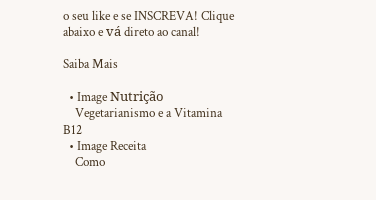o seu like e se INSCREVA! Clique abaixo e vá direto ao canal!

Saiba Mais

  • Image Nutrição
    Vegetarianismo e a Vitamina B12
  • Image Receita
    Como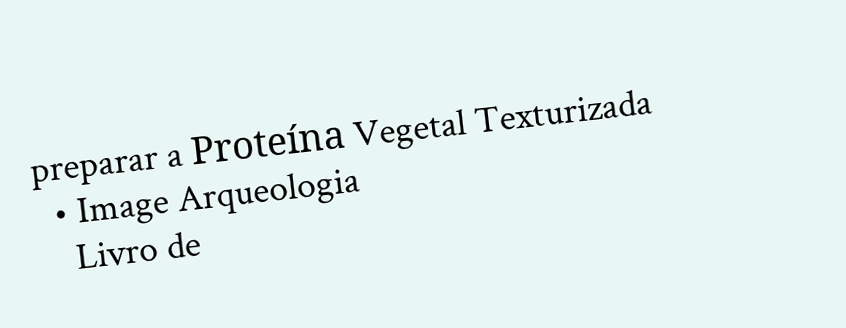preparar a Proteína Vegetal Texturizada
  • Image Arqueologia
    Livro de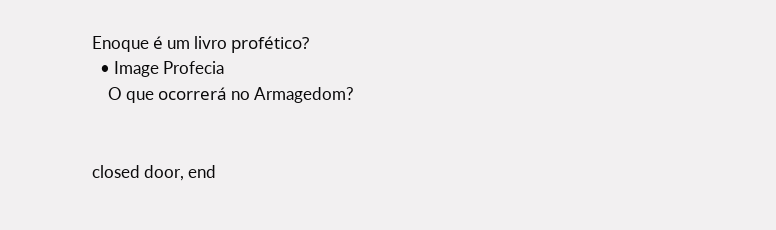Enoque é um livro profético?
  • Image Profecia
    O que ocorrerá no Armagedom?


closed door, end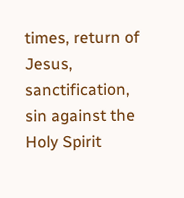times, return of Jesus, sanctification, sin against the Holy Spirit